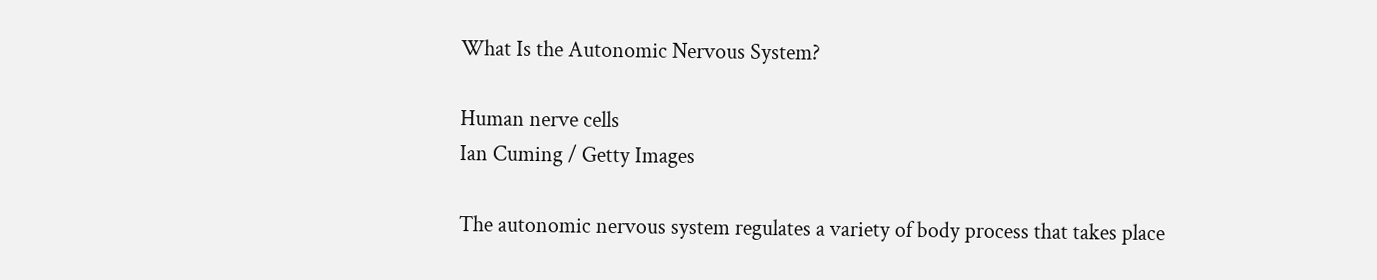What Is the Autonomic Nervous System?

Human nerve cells
Ian Cuming / Getty Images

The autonomic nervous system regulates a variety of body process that takes place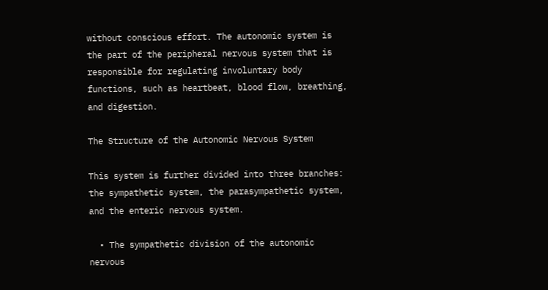without conscious effort. The autonomic system is the part of the peripheral nervous system that is responsible for regulating involuntary body functions, such as heartbeat, blood flow, breathing, and digestion.

The Structure of the Autonomic Nervous System

This system is further divided into three branches: the sympathetic system, the parasympathetic system, and the enteric nervous system.

  • The sympathetic division of the autonomic nervous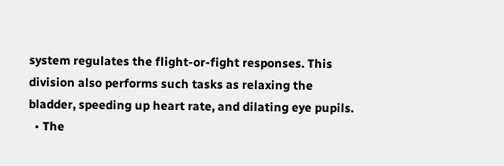system regulates the flight-or-fight responses. This division also performs such tasks as relaxing the bladder, speeding up heart rate, and dilating eye pupils.
  • The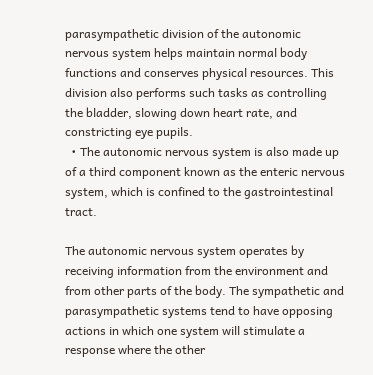parasympathetic division of the autonomic nervous system helps maintain normal body functions and conserves physical resources. This division also performs such tasks as controlling the bladder, slowing down heart rate, and constricting eye pupils.
  • The autonomic nervous system is also made up of a third component known as the enteric nervous system, which is confined to the gastrointestinal tract.

The autonomic nervous system operates by receiving information from the environment and from other parts of the body. The sympathetic and parasympathetic systems tend to have opposing actions in which one system will stimulate a response where the other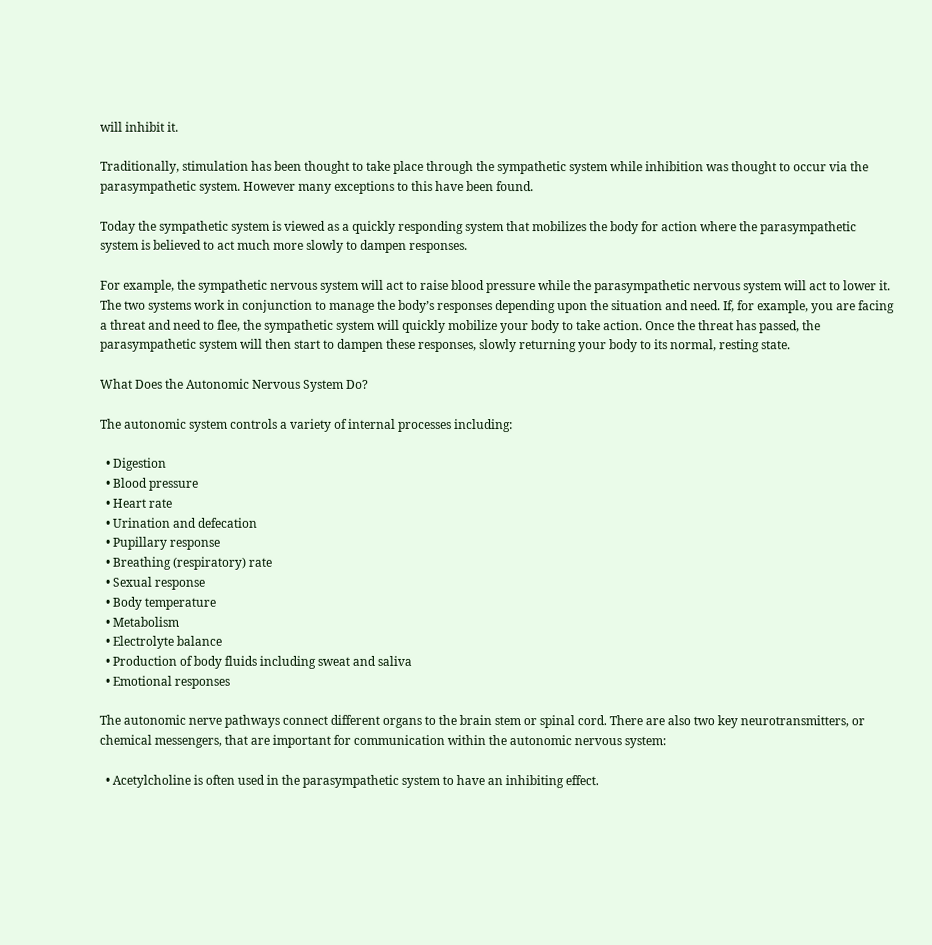will inhibit it.

Traditionally, stimulation has been thought to take place through the sympathetic system while inhibition was thought to occur via the parasympathetic system. However many exceptions to this have been found.

Today the sympathetic system is viewed as a quickly responding system that mobilizes the body for action where the parasympathetic system is believed to act much more slowly to dampen responses.

For example, the sympathetic nervous system will act to raise blood pressure while the parasympathetic nervous system will act to lower it. The two systems work in conjunction to manage the body’s responses depending upon the situation and need. If, for example, you are facing a threat and need to flee, the sympathetic system will quickly mobilize your body to take action. Once the threat has passed, the parasympathetic system will then start to dampen these responses, slowly returning your body to its normal, resting state.

What Does the Autonomic Nervous System Do?

The autonomic system controls a variety of internal processes including:

  • Digestion
  • Blood pressure
  • Heart rate
  • Urination and defecation
  • Pupillary response
  • Breathing (respiratory) rate
  • Sexual response
  • Body temperature
  • Metabolism
  • Electrolyte balance
  • Production of body fluids including sweat and saliva
  • Emotional responses

The autonomic nerve pathways connect different organs to the brain stem or spinal cord. There are also two key neurotransmitters, or chemical messengers, that are important for communication within the autonomic nervous system:

  • Acetylcholine is often used in the parasympathetic system to have an inhibiting effect.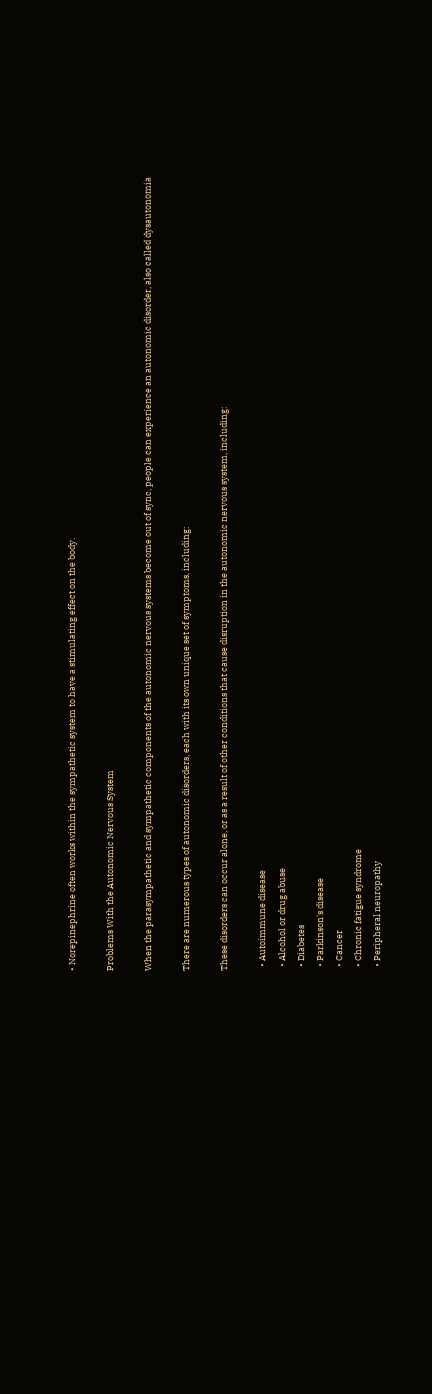• Norepinephrine often works within the sympathetic system to have a stimulating effect on the body.

Problems With the Autonomic Nervous System

When the parasympathetic and sympathetic components of the autonomic nervous systems become out of sync, people can experience an autonomic disorder, also called dysautonomia

There are numerous types of autonomic disorders, each with its own unique set of symptoms, including:

These disorders can occur alone, or as a result of other conditions that cause disruption in the autonomic nervous system, including:

  • Autoimmune disease
  • Alcohol or drug abuse
  • Diabetes
  • Parkinson's disease
  • Cancer
  • Chronic fatigue syndrome
  • Peripheral neuropathy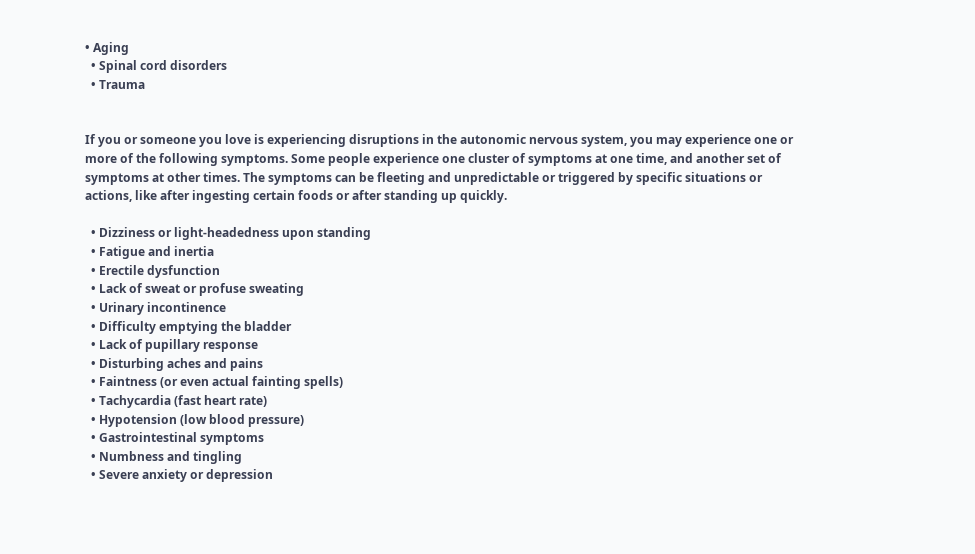• Aging
  • Spinal cord disorders
  • Trauma


If you or someone you love is experiencing disruptions in the autonomic nervous system, you may experience one or more of the following symptoms. Some people experience one cluster of symptoms at one time, and another set of symptoms at other times. The symptoms can be fleeting and unpredictable or triggered by specific situations or actions, like after ingesting certain foods or after standing up quickly.

  • Dizziness or light-headedness upon standing
  • Fatigue and inertia
  • Erectile dysfunction
  • Lack of sweat or profuse sweating
  • Urinary incontinence
  • Difficulty emptying the bladder
  • Lack of pupillary response
  • Disturbing aches and pains
  • Faintness (or even actual fainting spells)
  • Tachycardia (fast heart rate)
  • Hypotension (low blood pressure)
  • Gastrointestinal symptoms
  • Numbness and tingling
  • Severe anxiety or depression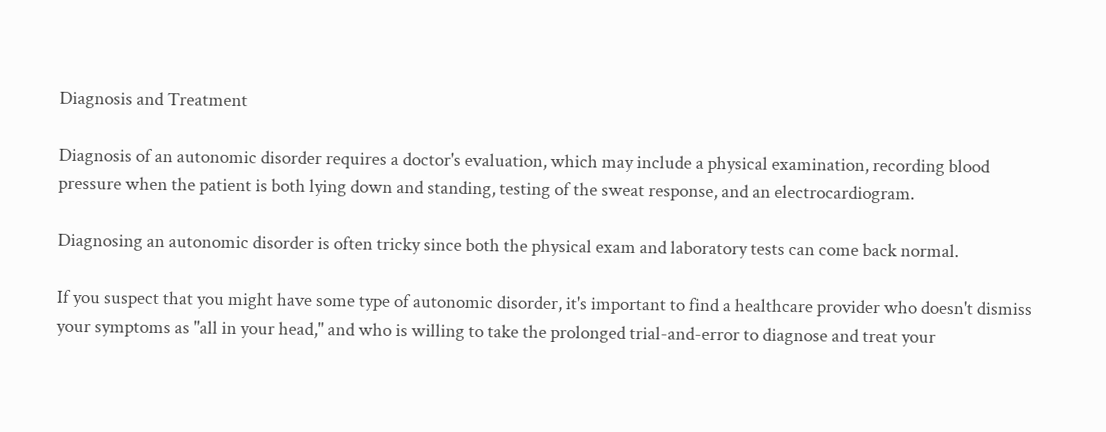Diagnosis and Treatment

Diagnosis of an autonomic disorder requires a doctor's evaluation, which may include a physical examination, recording blood pressure when the patient is both lying down and standing, testing of the sweat response, and an electrocardiogram.

Diagnosing an autonomic disorder is often tricky since both the physical exam and laboratory tests can come back normal.

If you suspect that you might have some type of autonomic disorder, it's important to find a healthcare provider who doesn't dismiss your symptoms as "all in your head," and who is willing to take the prolonged trial-and-error to diagnose and treat your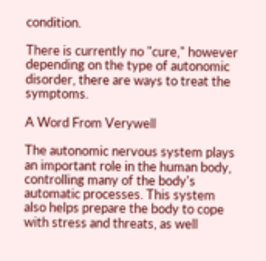condition.

There is currently no "cure," however depending on the type of autonomic disorder, there are ways to treat the symptoms.

A Word From Verywell

The autonomic nervous system plays an important role in the human body, controlling many of the body's automatic processes. This system also helps prepare the body to cope with stress and threats, as well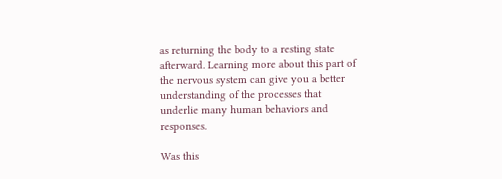as returning the body to a resting state afterward. Learning more about this part of the nervous system can give you a better understanding of the processes that underlie many human behaviors and responses.

Was this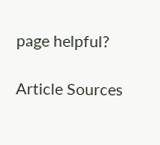page helpful?

Article Sources